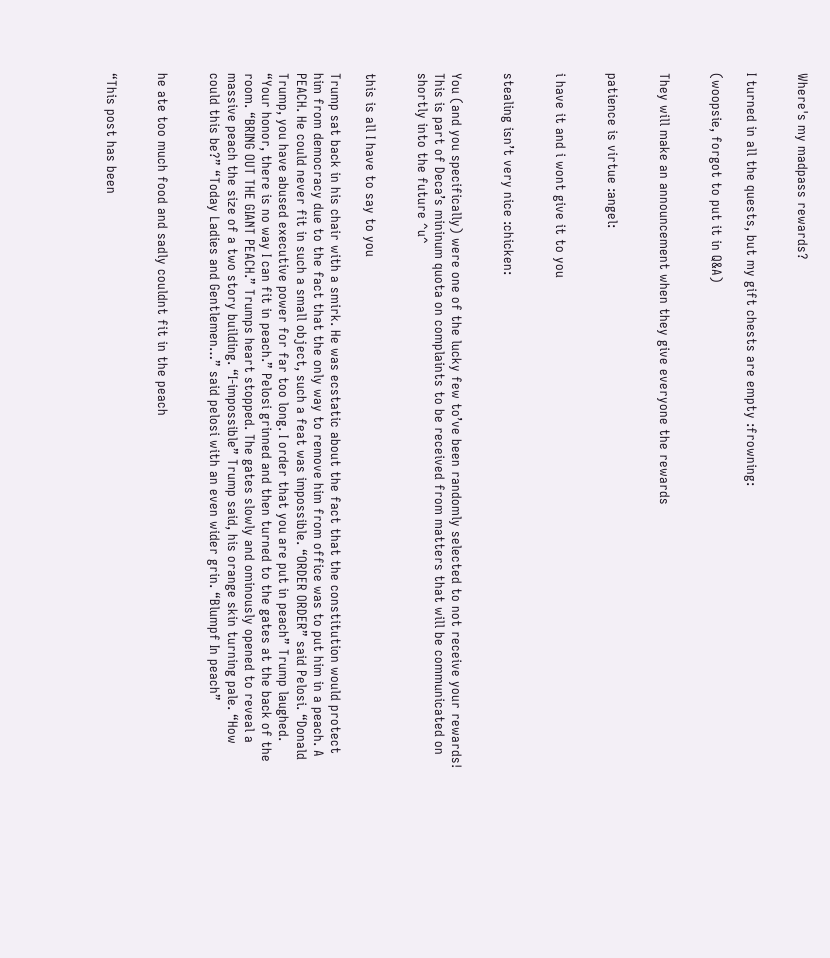Where's my madpass rewards?


I turned in all the quests, but my gift chests are empty :frowning:

(woopsie, forgot to put it in Q&A)


They will make an announcement when they give everyone the rewards


patience is virtue :angel:


i have it and i wont give it to you


stealing isn’t very nice :chicken:


You (and you specifically) were one of the lucky few to’ve been randomly selected to not receive your rewards! This is part of Deca’s mininum quota on complaints to be received from matters that will be communicated on shortly into the future ^u^


this is all I have to say to you

Trump sat back in his chair with a smirk. He was ecstatic about the fact that the constitution would protect him from democracy due to the fact that the only way to remove him from office was to put him in a peach. A PEACH. He could never fit in such a small object, such a feat was impossible. “ORDER ORDER” said Pelosi. “Donald Trump, you have abused executive power for far too long. I order that you are put in peach” Trump laughed. “Your honor, there is no way I can fit in peach.” Pelosi grinned and then turned to the gates at the back of the room. “BRING OUT THE GIANT PEACH.” Trumps heart stopped. The gates slowly and ominously opened to reveal a massive peach the size of a two story building. “I-impossible” Trump said, his orange skin turning pale. “How could this be?” “Today Ladies and Gentlemen…” said pelosi with an even wider grin. “Blumpf In peach”


he ate too much food and sadly couldnt fit in the peach


“This post has been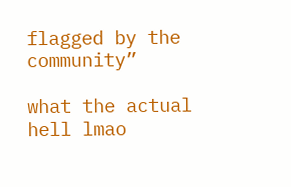flagged by the community”

what the actual hell lmao